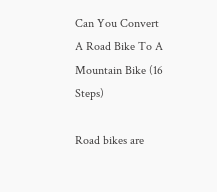Can You Convert A Road Bike To A Mountain Bike (16 Steps)

Road bikes are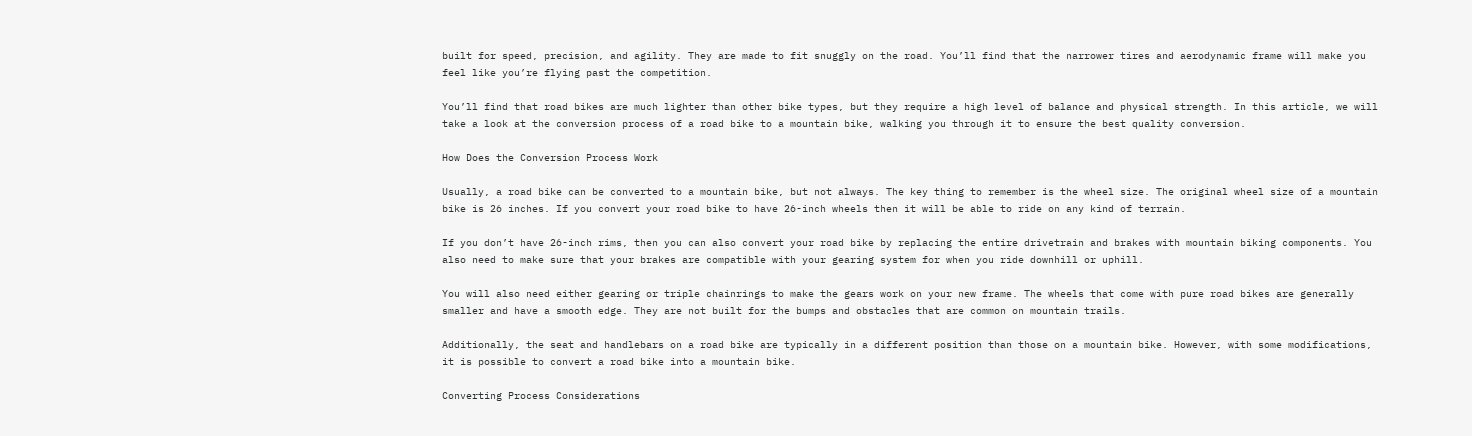built for speed, precision, and agility. They are made to fit snuggly on the road. You’ll find that the narrower tires and aerodynamic frame will make you feel like you’re flying past the competition.

You’ll find that road bikes are much lighter than other bike types, but they require a high level of balance and physical strength. In this article, we will take a look at the conversion process of a road bike to a mountain bike, walking you through it to ensure the best quality conversion.

How Does the Conversion Process Work

Usually, a road bike can be converted to a mountain bike, but not always. The key thing to remember is the wheel size. The original wheel size of a mountain bike is 26 inches. If you convert your road bike to have 26-inch wheels then it will be able to ride on any kind of terrain.

If you don’t have 26-inch rims, then you can also convert your road bike by replacing the entire drivetrain and brakes with mountain biking components. You also need to make sure that your brakes are compatible with your gearing system for when you ride downhill or uphill.

You will also need either gearing or triple chainrings to make the gears work on your new frame. The wheels that come with pure road bikes are generally smaller and have a smooth edge. They are not built for the bumps and obstacles that are common on mountain trails.

Additionally, the seat and handlebars on a road bike are typically in a different position than those on a mountain bike. However, with some modifications, it is possible to convert a road bike into a mountain bike.

Converting Process Considerations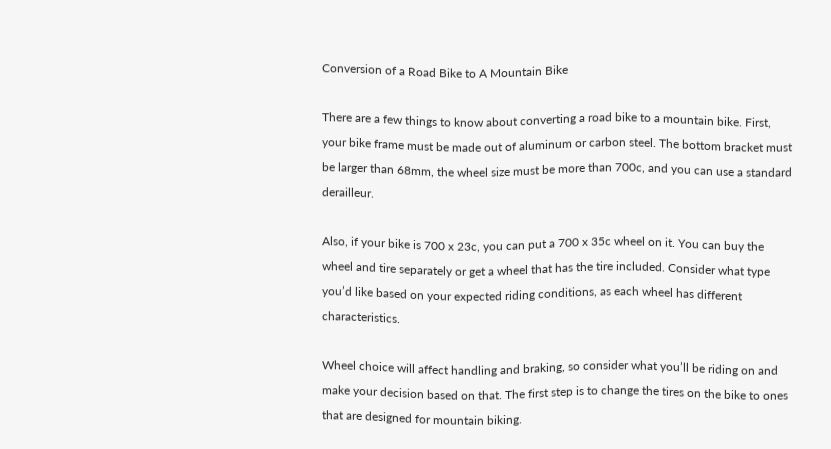Conversion of a Road Bike to A Mountain Bike

There are a few things to know about converting a road bike to a mountain bike. First, your bike frame must be made out of aluminum or carbon steel. The bottom bracket must be larger than 68mm, the wheel size must be more than 700c, and you can use a standard derailleur.

Also, if your bike is 700 x 23c, you can put a 700 x 35c wheel on it. You can buy the wheel and tire separately or get a wheel that has the tire included. Consider what type you’d like based on your expected riding conditions, as each wheel has different characteristics.

Wheel choice will affect handling and braking, so consider what you’ll be riding on and make your decision based on that. The first step is to change the tires on the bike to ones that are designed for mountain biking.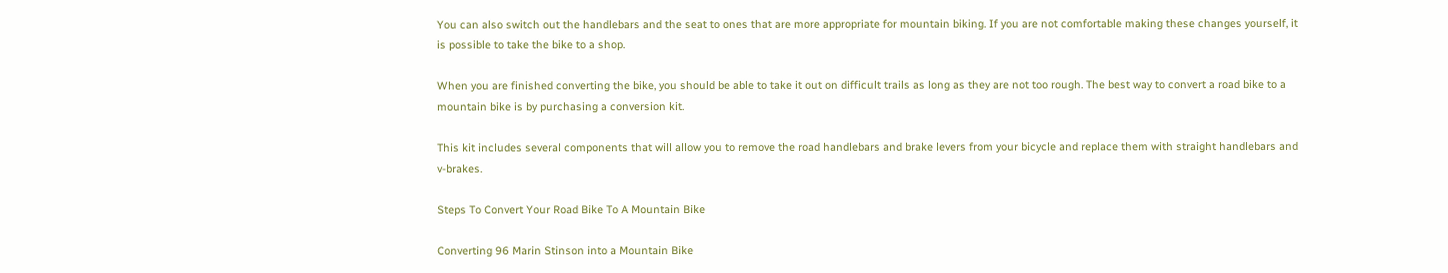You can also switch out the handlebars and the seat to ones that are more appropriate for mountain biking. If you are not comfortable making these changes yourself, it is possible to take the bike to a shop.

When you are finished converting the bike, you should be able to take it out on difficult trails as long as they are not too rough. The best way to convert a road bike to a mountain bike is by purchasing a conversion kit.

This kit includes several components that will allow you to remove the road handlebars and brake levers from your bicycle and replace them with straight handlebars and v-brakes.

Steps To Convert Your Road Bike To A Mountain Bike

Converting 96 Marin Stinson into a Mountain Bike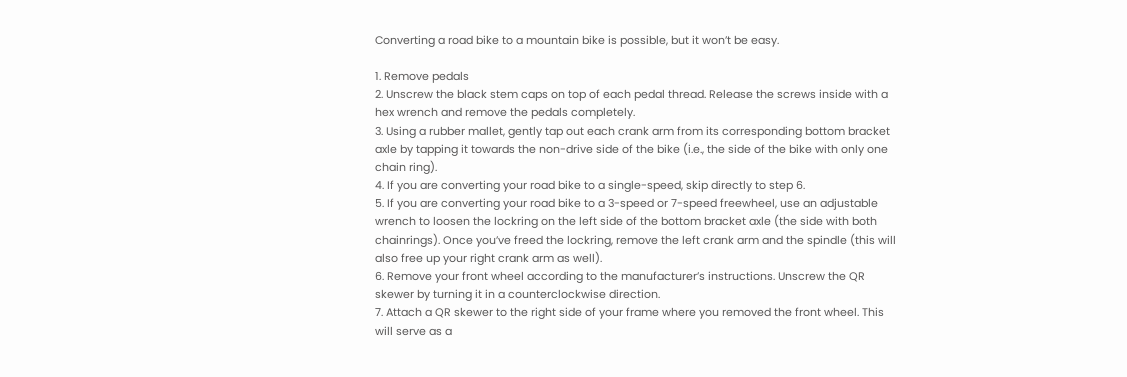Converting a road bike to a mountain bike is possible, but it won’t be easy.

1. Remove pedals
2. Unscrew the black stem caps on top of each pedal thread. Release the screws inside with a hex wrench and remove the pedals completely.
3. Using a rubber mallet, gently tap out each crank arm from its corresponding bottom bracket axle by tapping it towards the non-drive side of the bike (i.e., the side of the bike with only one chain ring).
4. If you are converting your road bike to a single-speed, skip directly to step 6.
5. If you are converting your road bike to a 3-speed or 7-speed freewheel, use an adjustable wrench to loosen the lockring on the left side of the bottom bracket axle (the side with both chainrings). Once you’ve freed the lockring, remove the left crank arm and the spindle (this will also free up your right crank arm as well).
6. Remove your front wheel according to the manufacturer’s instructions. Unscrew the QR skewer by turning it in a counterclockwise direction.
7. Attach a QR skewer to the right side of your frame where you removed the front wheel. This will serve as a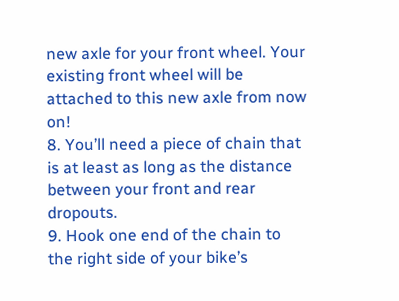new axle for your front wheel. Your existing front wheel will be attached to this new axle from now on!
8. You’ll need a piece of chain that is at least as long as the distance between your front and rear dropouts.
9. Hook one end of the chain to the right side of your bike’s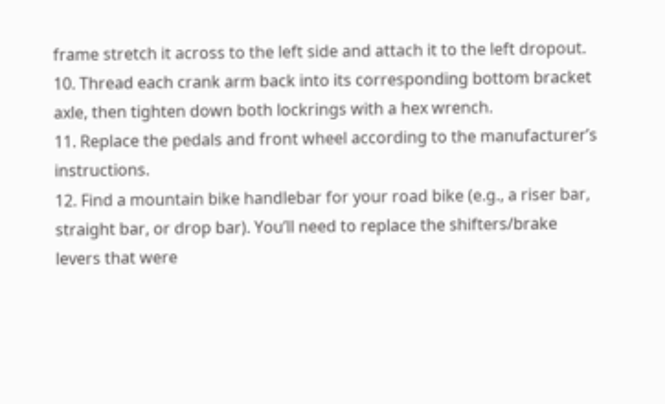frame stretch it across to the left side and attach it to the left dropout.
10. Thread each crank arm back into its corresponding bottom bracket axle, then tighten down both lockrings with a hex wrench.
11. Replace the pedals and front wheel according to the manufacturer’s instructions.
12. Find a mountain bike handlebar for your road bike (e.g., a riser bar, straight bar, or drop bar). You’ll need to replace the shifters/brake levers that were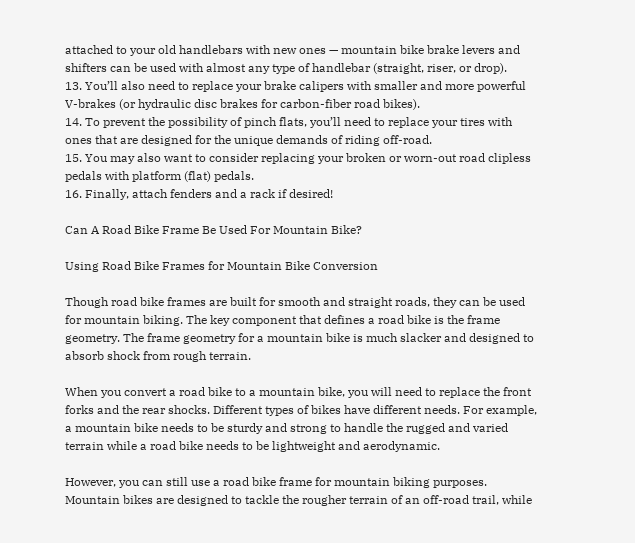attached to your old handlebars with new ones — mountain bike brake levers and shifters can be used with almost any type of handlebar (straight, riser, or drop).
13. You’ll also need to replace your brake calipers with smaller and more powerful V-brakes (or hydraulic disc brakes for carbon-fiber road bikes).
14. To prevent the possibility of pinch flats, you’ll need to replace your tires with ones that are designed for the unique demands of riding off-road.
15. You may also want to consider replacing your broken or worn-out road clipless pedals with platform (flat) pedals.
16. Finally, attach fenders and a rack if desired!

Can A Road Bike Frame Be Used For Mountain Bike?

Using Road Bike Frames for Mountain Bike Conversion

Though road bike frames are built for smooth and straight roads, they can be used for mountain biking. The key component that defines a road bike is the frame geometry. The frame geometry for a mountain bike is much slacker and designed to absorb shock from rough terrain.

When you convert a road bike to a mountain bike, you will need to replace the front forks and the rear shocks. Different types of bikes have different needs. For example, a mountain bike needs to be sturdy and strong to handle the rugged and varied terrain while a road bike needs to be lightweight and aerodynamic.

However, you can still use a road bike frame for mountain biking purposes. Mountain bikes are designed to tackle the rougher terrain of an off-road trail, while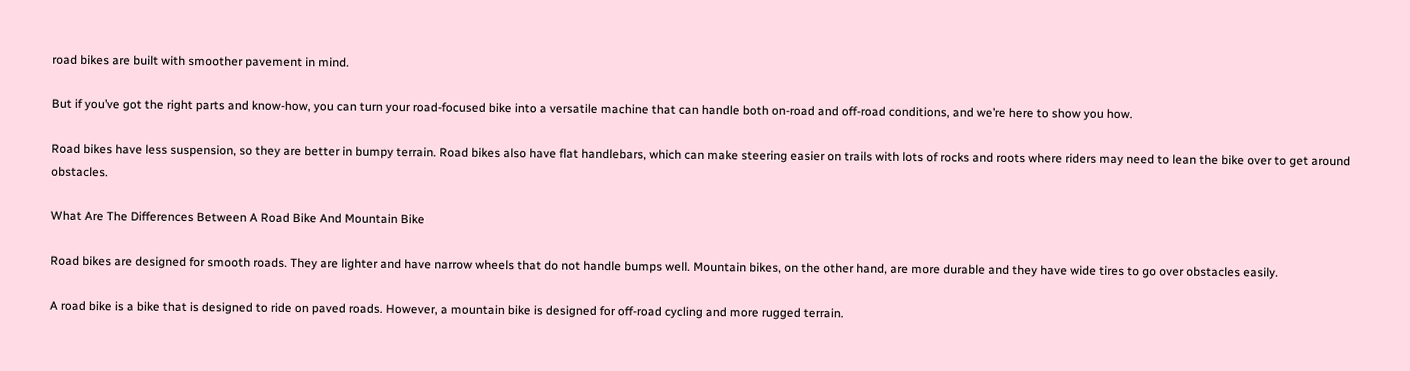road bikes are built with smoother pavement in mind.

But if you’ve got the right parts and know-how, you can turn your road-focused bike into a versatile machine that can handle both on-road and off-road conditions, and we’re here to show you how.

Road bikes have less suspension, so they are better in bumpy terrain. Road bikes also have flat handlebars, which can make steering easier on trails with lots of rocks and roots where riders may need to lean the bike over to get around obstacles.

What Are The Differences Between A Road Bike And Mountain Bike

Road bikes are designed for smooth roads. They are lighter and have narrow wheels that do not handle bumps well. Mountain bikes, on the other hand, are more durable and they have wide tires to go over obstacles easily.

A road bike is a bike that is designed to ride on paved roads. However, a mountain bike is designed for off-road cycling and more rugged terrain.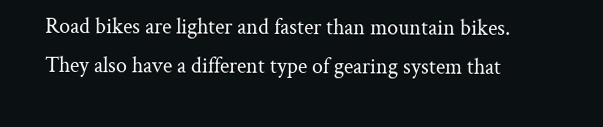Road bikes are lighter and faster than mountain bikes. They also have a different type of gearing system that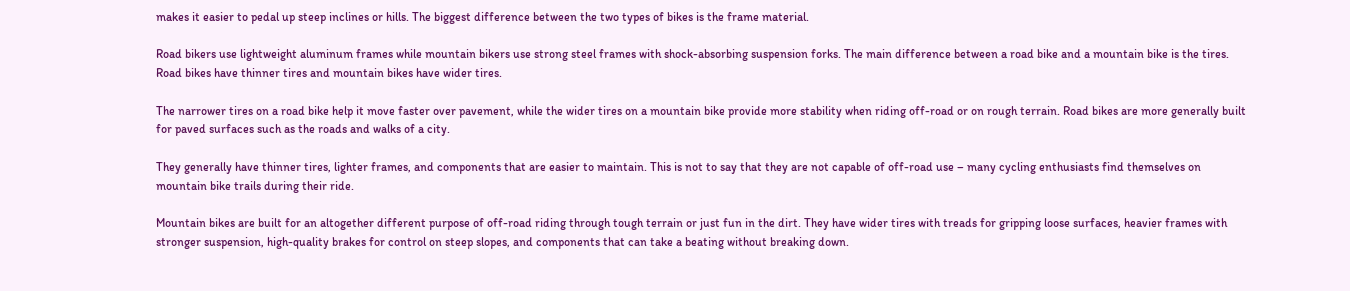makes it easier to pedal up steep inclines or hills. The biggest difference between the two types of bikes is the frame material.

Road bikers use lightweight aluminum frames while mountain bikers use strong steel frames with shock-absorbing suspension forks. The main difference between a road bike and a mountain bike is the tires. Road bikes have thinner tires and mountain bikes have wider tires.

The narrower tires on a road bike help it move faster over pavement, while the wider tires on a mountain bike provide more stability when riding off-road or on rough terrain. Road bikes are more generally built for paved surfaces such as the roads and walks of a city.

They generally have thinner tires, lighter frames, and components that are easier to maintain. This is not to say that they are not capable of off-road use – many cycling enthusiasts find themselves on mountain bike trails during their ride.

Mountain bikes are built for an altogether different purpose of off-road riding through tough terrain or just fun in the dirt. They have wider tires with treads for gripping loose surfaces, heavier frames with stronger suspension, high-quality brakes for control on steep slopes, and components that can take a beating without breaking down.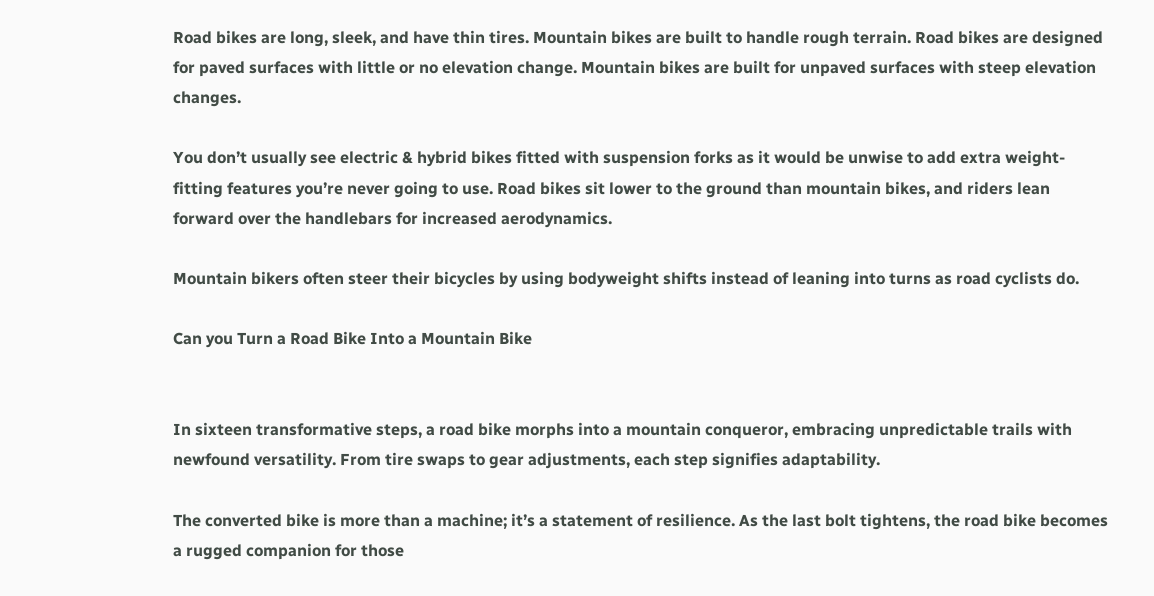Road bikes are long, sleek, and have thin tires. Mountain bikes are built to handle rough terrain. Road bikes are designed for paved surfaces with little or no elevation change. Mountain bikes are built for unpaved surfaces with steep elevation changes.

You don’t usually see electric & hybrid bikes fitted with suspension forks as it would be unwise to add extra weight-fitting features you’re never going to use. Road bikes sit lower to the ground than mountain bikes, and riders lean forward over the handlebars for increased aerodynamics.

Mountain bikers often steer their bicycles by using bodyweight shifts instead of leaning into turns as road cyclists do.

Can you Turn a Road Bike Into a Mountain Bike


In sixteen transformative steps, a road bike morphs into a mountain conqueror, embracing unpredictable trails with newfound versatility. From tire swaps to gear adjustments, each step signifies adaptability.

The converted bike is more than a machine; it’s a statement of resilience. As the last bolt tightens, the road bike becomes a rugged companion for those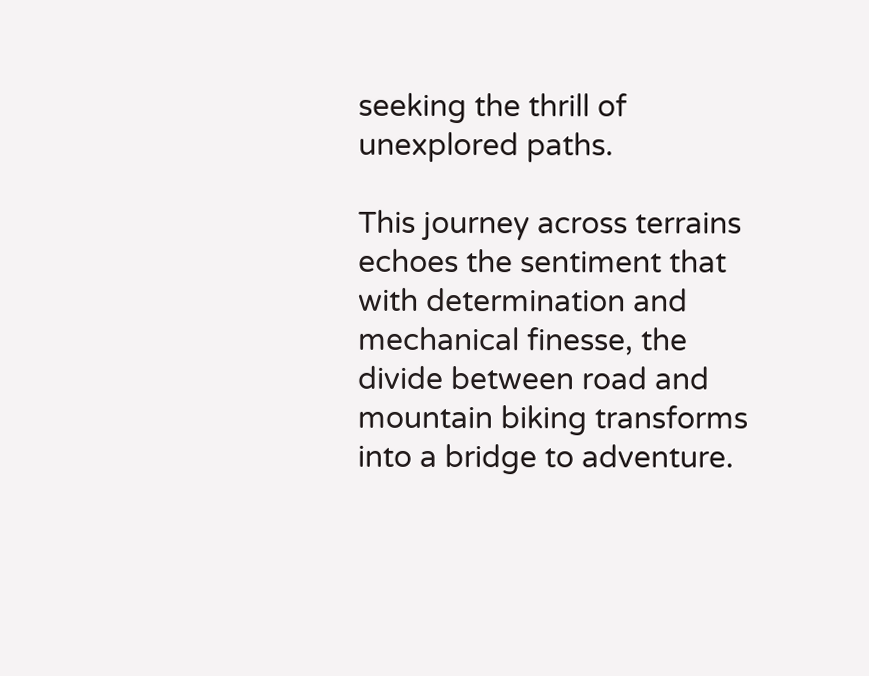seeking the thrill of unexplored paths.

This journey across terrains echoes the sentiment that with determination and mechanical finesse, the divide between road and mountain biking transforms into a bridge to adventure.